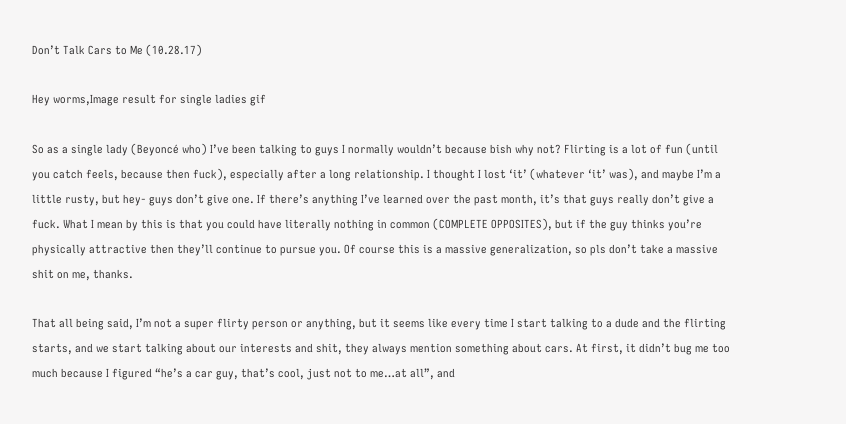Don’t Talk Cars to Me (10.28.17)

Hey worms,Image result for single ladies gif

So as a single lady (Beyoncé who) I’ve been talking to guys I normally wouldn’t because bish why not? Flirting is a lot of fun (until you catch feels, because then fuck), especially after a long relationship. I thought I lost ‘it’ (whatever ‘it’ was), and maybe I’m a little rusty, but hey- guys don’t give one. If there’s anything I’ve learned over the past month, it’s that guys really don’t give a fuck. What I mean by this is that you could have literally nothing in common (COMPLETE OPPOSITES), but if the guy thinks you’re physically attractive then they’ll continue to pursue you. Of course this is a massive generalization, so pls don’t take a massive shit on me, thanks.

That all being said, I’m not a super flirty person or anything, but it seems like every time I start talking to a dude and the flirting starts, and we start talking about our interests and shit, they always mention something about cars. At first, it didn’t bug me too much because I figured “he’s a car guy, that’s cool, just not to me…at all”, and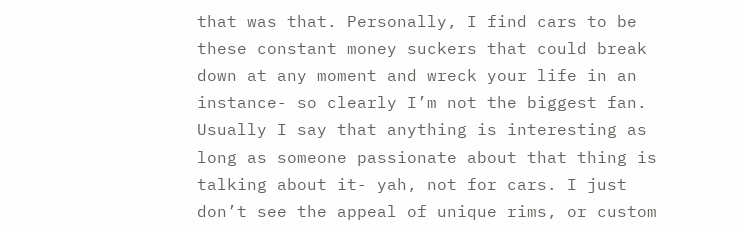that was that. Personally, I find cars to be these constant money suckers that could break down at any moment and wreck your life in an instance- so clearly I’m not the biggest fan. Usually I say that anything is interesting as long as someone passionate about that thing is talking about it- yah, not for cars. I just don’t see the appeal of unique rims, or custom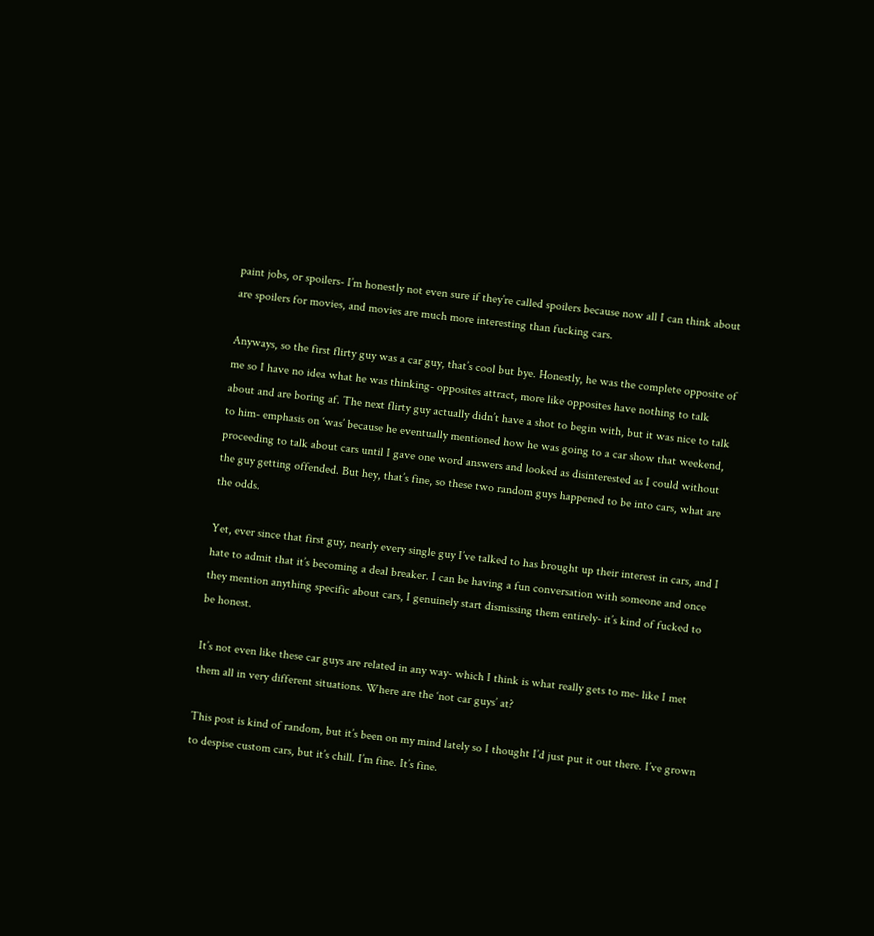paint jobs, or spoilers- I’m honestly not even sure if they’re called spoilers because now all I can think about are spoilers for movies, and movies are much more interesting than fucking cars.

Anyways, so the first flirty guy was a car guy, that’s cool but bye. Honestly, he was the complete opposite of me so I have no idea what he was thinking- opposites attract, more like opposites have nothing to talk about and are boring af. The next flirty guy actually didn’t have a shot to begin with, but it was nice to talk to him- emphasis on ‘was’ because he eventually mentioned how he was going to a car show that weekend, proceeding to talk about cars until I gave one word answers and looked as disinterested as I could without the guy getting offended. But hey, that’s fine, so these two random guys happened to be into cars, what are the odds.

Yet, ever since that first guy, nearly every single guy I’ve talked to has brought up their interest in cars, and I hate to admit that it’s becoming a deal breaker. I can be having a fun conversation with someone and once they mention anything specific about cars, I genuinely start dismissing them entirely- it’s kind of fucked to be honest.

It’s not even like these car guys are related in any way- which I think is what really gets to me- like I met them all in very different situations. Where are the ‘not car guys’ at?

This post is kind of random, but it’s been on my mind lately so I thought I’d just put it out there. I’ve grown to despise custom cars, but it’s chill. I’m fine. It’s fine.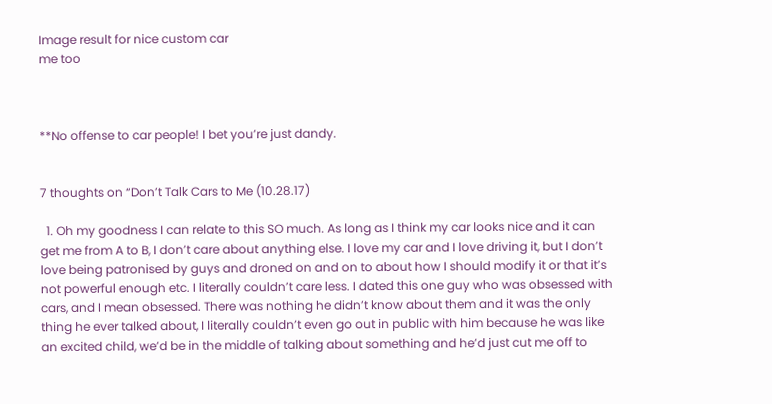Image result for nice custom car
me too



**No offense to car people! I bet you’re just dandy.


7 thoughts on “Don’t Talk Cars to Me (10.28.17)

  1. Oh my goodness I can relate to this SO much. As long as I think my car looks nice and it can get me from A to B, I don’t care about anything else. I love my car and I love driving it, but I don’t love being patronised by guys and droned on and on to about how I should modify it or that it’s not powerful enough etc. I literally couldn’t care less. I dated this one guy who was obsessed with cars, and I mean obsessed. There was nothing he didn’t know about them and it was the only thing he ever talked about, I literally couldn’t even go out in public with him because he was like an excited child, we’d be in the middle of talking about something and he’d just cut me off to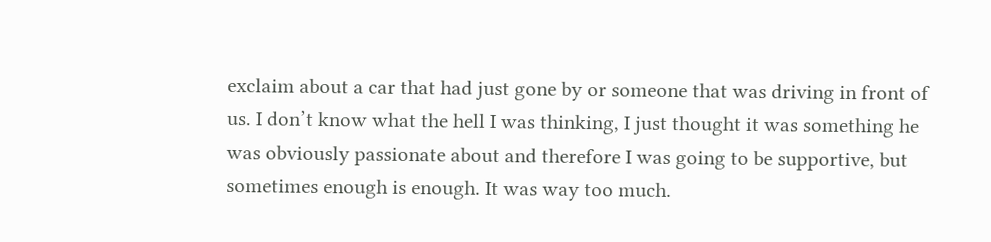exclaim about a car that had just gone by or someone that was driving in front of us. I don’t know what the hell I was thinking, I just thought it was something he was obviously passionate about and therefore I was going to be supportive, but sometimes enough is enough. It was way too much.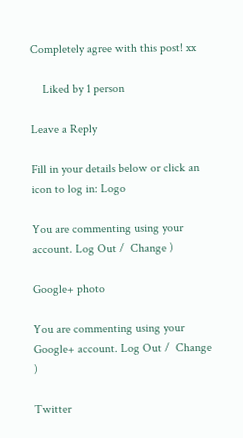Completely agree with this post! xx

    Liked by 1 person

Leave a Reply

Fill in your details below or click an icon to log in: Logo

You are commenting using your account. Log Out /  Change )

Google+ photo

You are commenting using your Google+ account. Log Out /  Change )

Twitter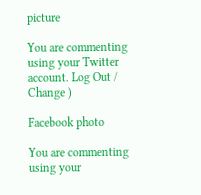picture

You are commenting using your Twitter account. Log Out /  Change )

Facebook photo

You are commenting using your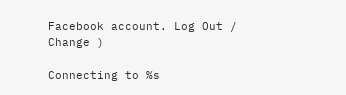Facebook account. Log Out /  Change )

Connecting to %s